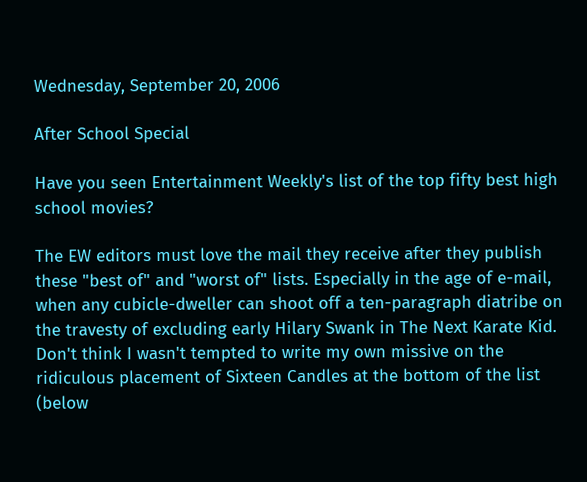Wednesday, September 20, 2006

After School Special

Have you seen Entertainment Weekly's list of the top fifty best high school movies?

The EW editors must love the mail they receive after they publish these "best of" and "worst of" lists. Especially in the age of e-mail, when any cubicle-dweller can shoot off a ten-paragraph diatribe on the travesty of excluding early Hilary Swank in The Next Karate Kid. Don't think I wasn't tempted to write my own missive on the ridiculous placement of Sixteen Candles at the bottom of the list (below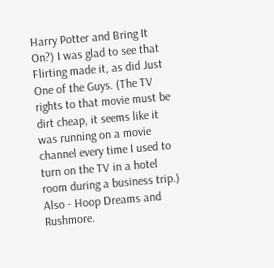Harry Potter and Bring It On?) I was glad to see that Flirting made it, as did Just One of the Guys. (The TV rights to that movie must be dirt cheap, it seems like it was running on a movie channel every time I used to turn on the TV in a hotel room during a business trip.) Also - Hoop Dreams and Rushmore.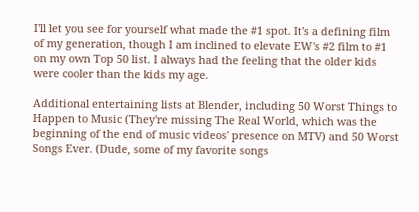I'll let you see for yourself what made the #1 spot. It's a defining film of my generation, though I am inclined to elevate EW's #2 film to #1 on my own Top 50 list. I always had the feeling that the older kids were cooler than the kids my age.

Additional entertaining lists at Blender, including 50 Worst Things to Happen to Music (They're missing The Real World, which was the beginning of the end of music videos' presence on MTV) and 50 Worst Songs Ever. (Dude, some of my favorite songs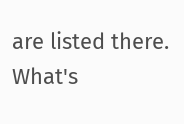are listed there. What's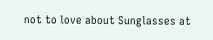not to love about Sunglasses at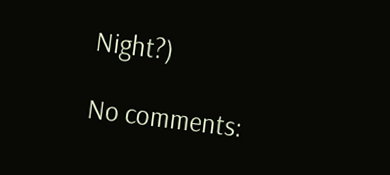Night?)

No comments: